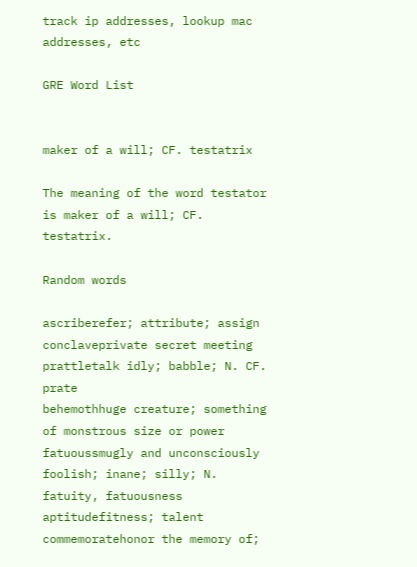track ip addresses, lookup mac addresses, etc

GRE Word List


maker of a will; CF. testatrix

The meaning of the word testator is maker of a will; CF. testatrix.

Random words

ascriberefer; attribute; assign
conclaveprivate secret meeting
prattletalk idly; babble; N. CF. prate
behemothhuge creature; something of monstrous size or power
fatuoussmugly and unconsciously foolish; inane; silly; N. fatuity, fatuousness
aptitudefitness; talent
commemoratehonor the memory of;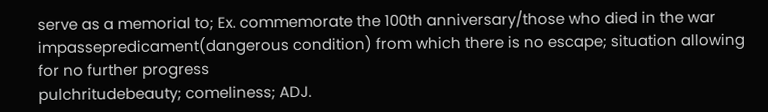serve as a memorial to; Ex. commemorate the 100th anniversary/those who died in the war
impassepredicament(dangerous condition) from which there is no escape; situation allowing for no further progress
pulchritudebeauty; comeliness; ADJ.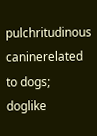pulchritudinous
caninerelated to dogs; doglike